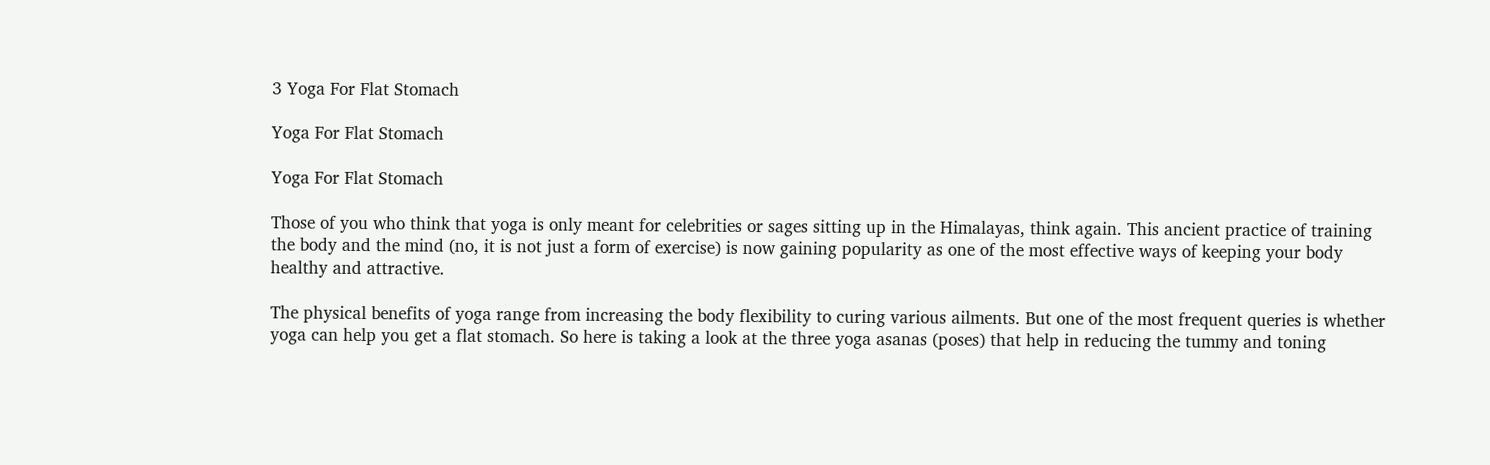3 Yoga For Flat Stomach

Yoga For Flat Stomach

Yoga For Flat Stomach

Those of you who think that yoga is only meant for celebrities or sages sitting up in the Himalayas, think again. This ancient practice of training the body and the mind (no, it is not just a form of exercise) is now gaining popularity as one of the most effective ways of keeping your body healthy and attractive.

The physical benefits of yoga range from increasing the body flexibility to curing various ailments. But one of the most frequent queries is whether yoga can help you get a flat stomach. So here is taking a look at the three yoga asanas (poses) that help in reducing the tummy and toning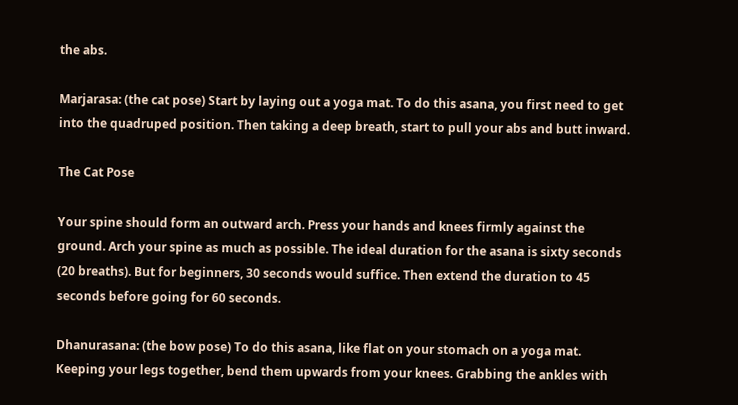the abs.

Marjarasa: (the cat pose) Start by laying out a yoga mat. To do this asana, you first need to get into the quadruped position. Then taking a deep breath, start to pull your abs and butt inward.

The Cat Pose

Your spine should form an outward arch. Press your hands and knees firmly against the ground. Arch your spine as much as possible. The ideal duration for the asana is sixty seconds (20 breaths). But for beginners, 30 seconds would suffice. Then extend the duration to 45 seconds before going for 60 seconds.

Dhanurasana: (the bow pose) To do this asana, like flat on your stomach on a yoga mat. Keeping your legs together, bend them upwards from your knees. Grabbing the ankles with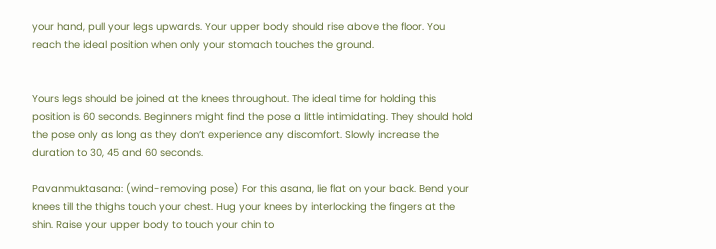your hand, pull your legs upwards. Your upper body should rise above the floor. You reach the ideal position when only your stomach touches the ground.


Yours legs should be joined at the knees throughout. The ideal time for holding this position is 60 seconds. Beginners might find the pose a little intimidating. They should hold the pose only as long as they don’t experience any discomfort. Slowly increase the duration to 30, 45 and 60 seconds.

Pavanmuktasana: (wind-removing pose) For this asana, lie flat on your back. Bend your knees till the thighs touch your chest. Hug your knees by interlocking the fingers at the shin. Raise your upper body to touch your chin to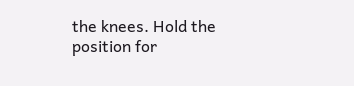the knees. Hold the position for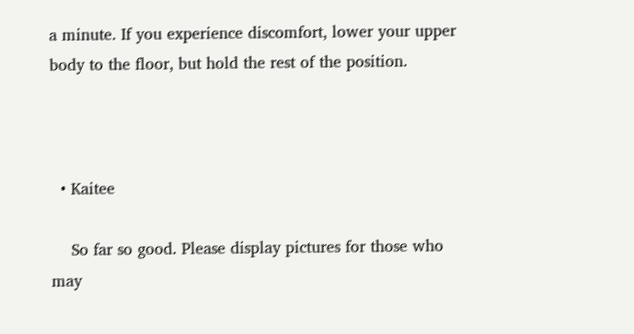a minute. If you experience discomfort, lower your upper body to the floor, but hold the rest of the position.



  • Kaitee

    So far so good. Please display pictures for those who may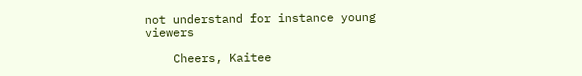not understand for instance young viewers

    Cheers, Kaitee